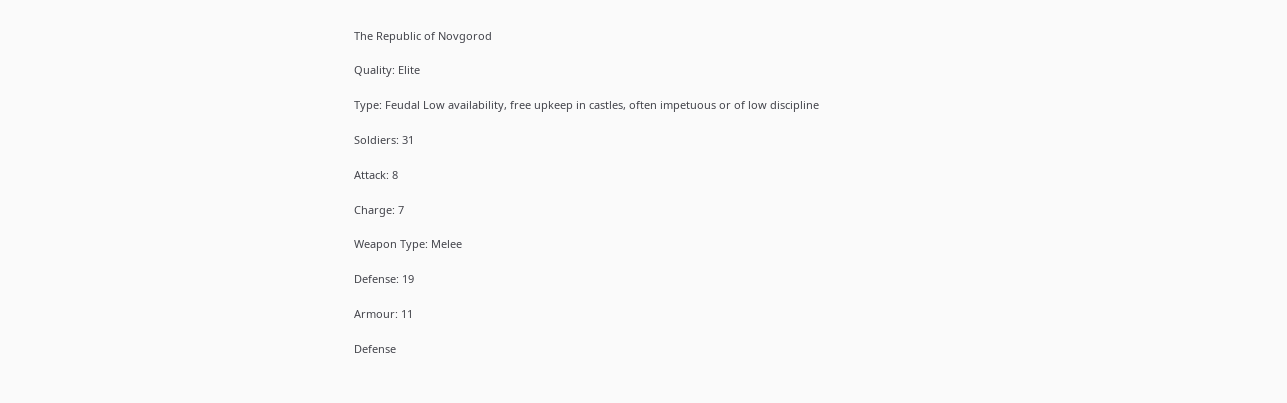The Republic of Novgorod

Quality: Elite

Type: Feudal Low availability, free upkeep in castles, often impetuous or of low discipline

Soldiers: 31

Attack: 8

Charge: 7

Weapon Type: Melee

Defense: 19

Armour: 11

Defense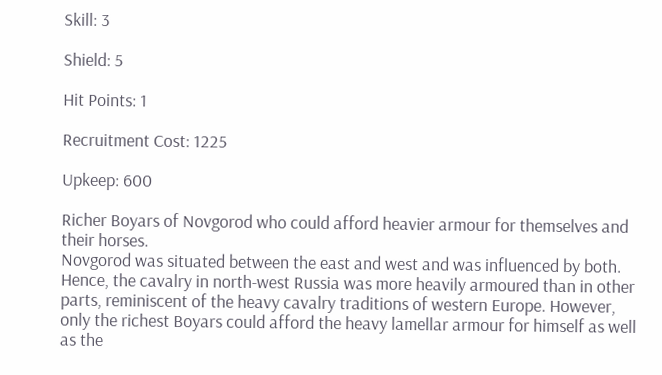Skill: 3

Shield: 5

Hit Points: 1

Recruitment Cost: 1225

Upkeep: 600

Richer Boyars of Novgorod who could afford heavier armour for themselves and their horses.
Novgorod was situated between the east and west and was influenced by both. Hence, the cavalry in north-west Russia was more heavily armoured than in other parts, reminiscent of the heavy cavalry traditions of western Europe. However, only the richest Boyars could afford the heavy lamellar armour for himself as well as the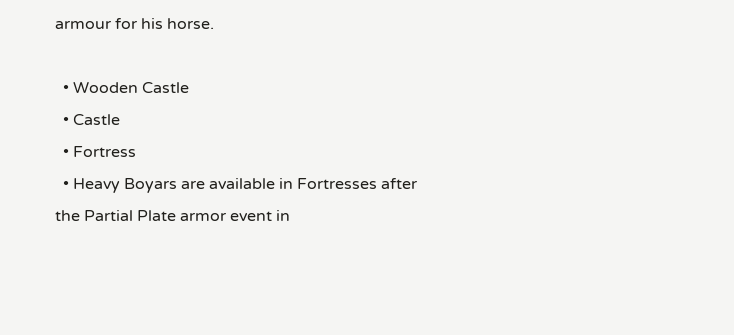armour for his horse.

  • Wooden Castle
  • Castle
  • Fortress
  • Heavy Boyars are available in Fortresses after the Partial Plate armor event in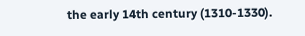the early 14th century (1310-1330).